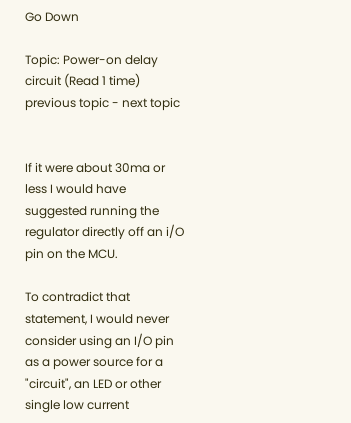Go Down

Topic: Power-on delay circuit (Read 1 time) previous topic - next topic


If it were about 30ma or less I would have suggested running the regulator directly off an i/O pin on the MCU.

To contradict that statement, I would never consider using an I/O pin as a power source for a "circuit", an LED or other single low current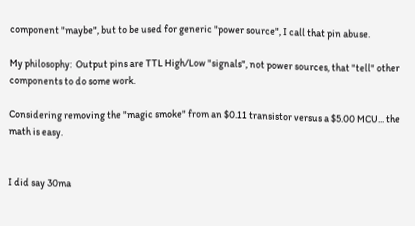component "maybe", but to be used for generic "power source", I call that pin abuse.

My philosophy:  Output pins are TTL High/Low "signals", not power sources, that "tell" other components to do some work.

Considering removing the "magic smoke" from an $0.11 transistor versus a $5.00 MCU... the math is easy.


I did say 30ma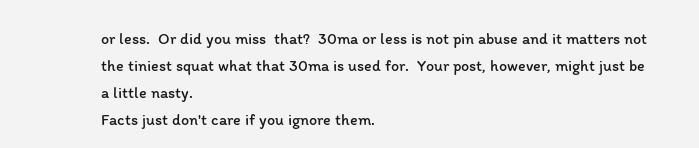or less.  Or did you miss  that?  30ma or less is not pin abuse and it matters not the tiniest squat what that 30ma is used for.  Your post, however, might just be a little nasty.
Facts just don't care if you ignore them.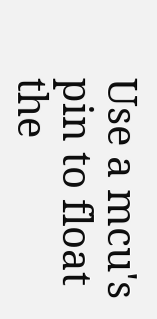Use a mcu's pin to float the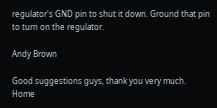regulator's GND pin to shut it down. Ground that pin to turn on the regulator.

Andy Brown

Good suggestions guys, thank you very much.
Home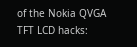of the Nokia QVGA TFT LCD hacks: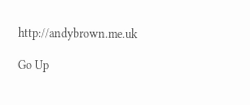http://andybrown.me.uk

Go Up